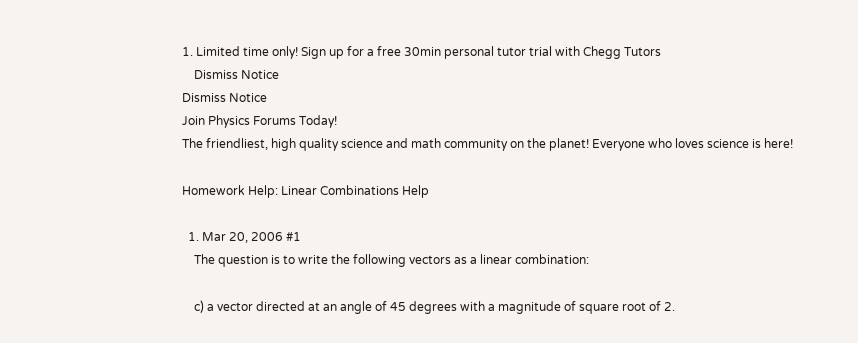1. Limited time only! Sign up for a free 30min personal tutor trial with Chegg Tutors
    Dismiss Notice
Dismiss Notice
Join Physics Forums Today!
The friendliest, high quality science and math community on the planet! Everyone who loves science is here!

Homework Help: Linear Combinations Help

  1. Mar 20, 2006 #1
    The question is to write the following vectors as a linear combination:

    c) a vector directed at an angle of 45 degrees with a magnitude of square root of 2.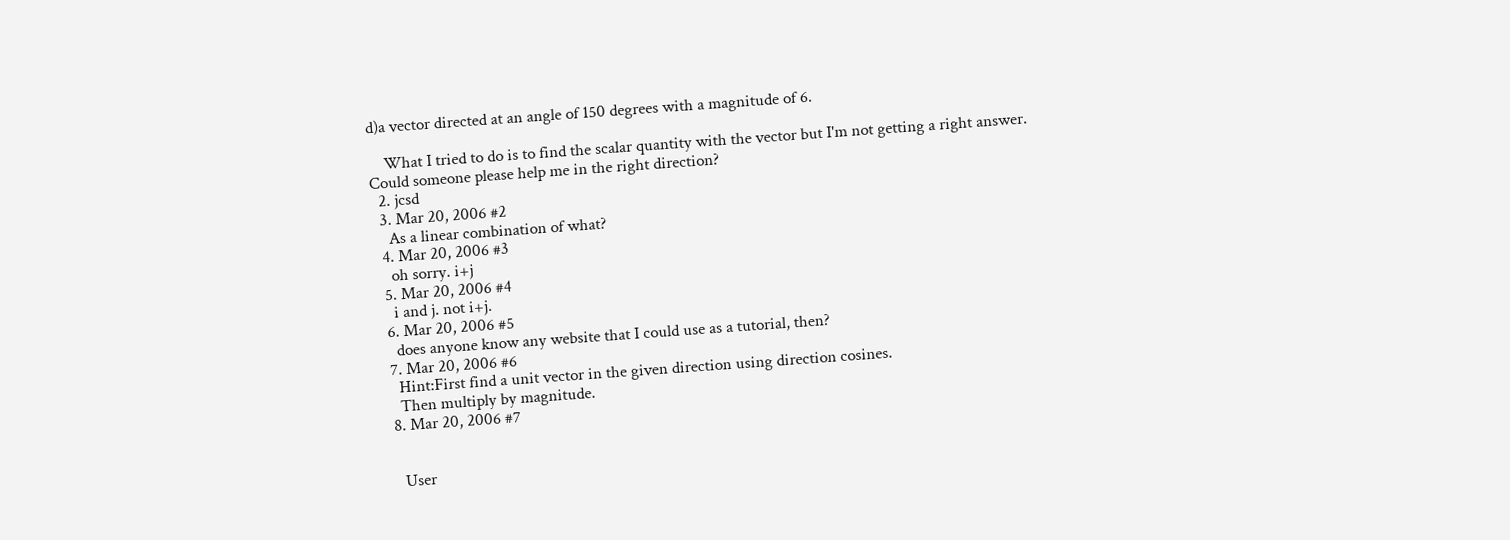d)a vector directed at an angle of 150 degrees with a magnitude of 6.

    What I tried to do is to find the scalar quantity with the vector but I'm not getting a right answer. Could someone please help me in the right direction?
  2. jcsd
  3. Mar 20, 2006 #2
    As a linear combination of what?
  4. Mar 20, 2006 #3
    oh sorry. i+j
  5. Mar 20, 2006 #4
    i and j. not i+j.
  6. Mar 20, 2006 #5
    does anyone know any website that I could use as a tutorial, then?
  7. Mar 20, 2006 #6
    Hint:First find a unit vector in the given direction using direction cosines.
    Then multiply by magnitude.
  8. Mar 20, 2006 #7


    User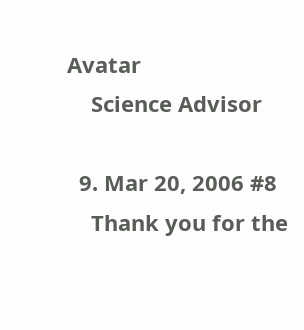Avatar
    Science Advisor

  9. Mar 20, 2006 #8
    Thank you for the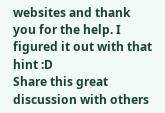websites and thank you for the help. I figured it out with that hint :D
Share this great discussion with others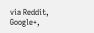via Reddit, Google+,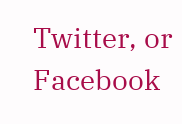Twitter, or Facebook